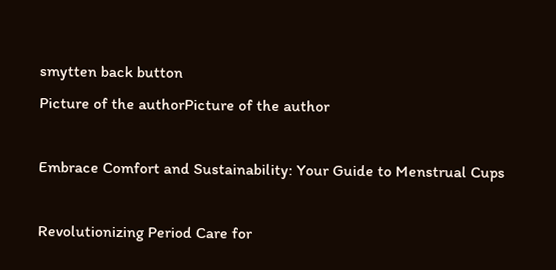smytten back button
Picture of the authorPicture of the author

Embrace Comfort and Sustainability: Your Guide to Menstrual Cups

Revolutionizing Period Care for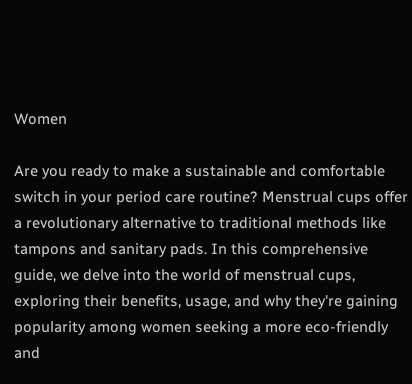Women

Are you ready to make a sustainable and comfortable switch in your period care routine? Menstrual cups offer a revolutionary alternative to traditional methods like tampons and sanitary pads. In this comprehensive guide, we delve into the world of menstrual cups, exploring their benefits, usage, and why they're gaining popularity among women seeking a more eco-friendly and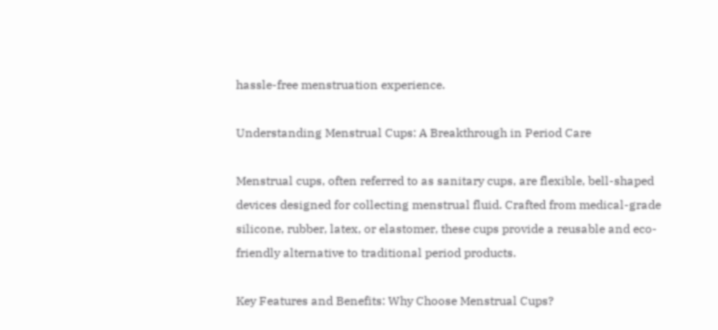hassle-free menstruation experience.

Understanding Menstrual Cups: A Breakthrough in Period Care

Menstrual cups, often referred to as sanitary cups, are flexible, bell-shaped devices designed for collecting menstrual fluid. Crafted from medical-grade silicone, rubber, latex, or elastomer, these cups provide a reusable and eco-friendly alternative to traditional period products.

Key Features and Benefits: Why Choose Menstrual Cups?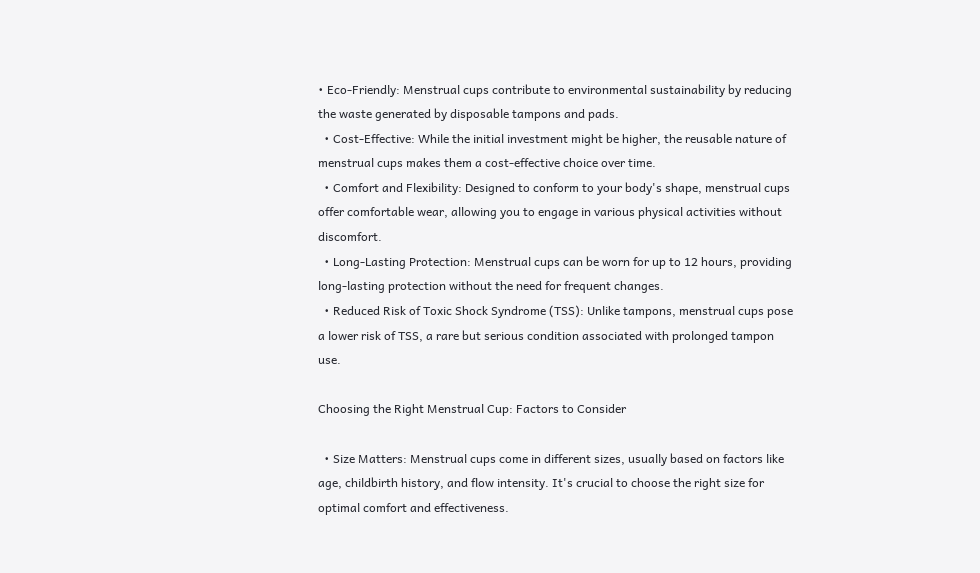• Eco-Friendly: Menstrual cups contribute to environmental sustainability by reducing the waste generated by disposable tampons and pads.
  • Cost-Effective: While the initial investment might be higher, the reusable nature of menstrual cups makes them a cost-effective choice over time.
  • Comfort and Flexibility: Designed to conform to your body's shape, menstrual cups offer comfortable wear, allowing you to engage in various physical activities without discomfort.
  • Long-Lasting Protection: Menstrual cups can be worn for up to 12 hours, providing long-lasting protection without the need for frequent changes.
  • Reduced Risk of Toxic Shock Syndrome (TSS): Unlike tampons, menstrual cups pose a lower risk of TSS, a rare but serious condition associated with prolonged tampon use.

Choosing the Right Menstrual Cup: Factors to Consider

  • Size Matters: Menstrual cups come in different sizes, usually based on factors like age, childbirth history, and flow intensity. It's crucial to choose the right size for optimal comfort and effectiveness.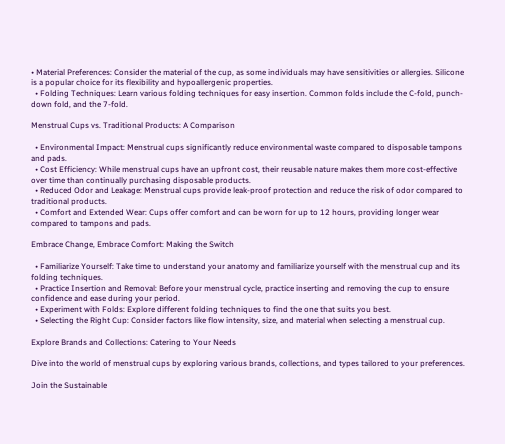• Material Preferences: Consider the material of the cup, as some individuals may have sensitivities or allergies. Silicone is a popular choice for its flexibility and hypoallergenic properties.
  • Folding Techniques: Learn various folding techniques for easy insertion. Common folds include the C-fold, punch-down fold, and the 7-fold.

Menstrual Cups vs. Traditional Products: A Comparison

  • Environmental Impact: Menstrual cups significantly reduce environmental waste compared to disposable tampons and pads.
  • Cost Efficiency: While menstrual cups have an upfront cost, their reusable nature makes them more cost-effective over time than continually purchasing disposable products.
  • Reduced Odor and Leakage: Menstrual cups provide leak-proof protection and reduce the risk of odor compared to traditional products.
  • Comfort and Extended Wear: Cups offer comfort and can be worn for up to 12 hours, providing longer wear compared to tampons and pads.

Embrace Change, Embrace Comfort: Making the Switch

  • Familiarize Yourself: Take time to understand your anatomy and familiarize yourself with the menstrual cup and its folding techniques.
  • Practice Insertion and Removal: Before your menstrual cycle, practice inserting and removing the cup to ensure confidence and ease during your period.
  • Experiment with Folds: Explore different folding techniques to find the one that suits you best.
  • Selecting the Right Cup: Consider factors like flow intensity, size, and material when selecting a menstrual cup.

Explore Brands and Collections: Catering to Your Needs

Dive into the world of menstrual cups by exploring various brands, collections, and types tailored to your preferences.

Join the Sustainable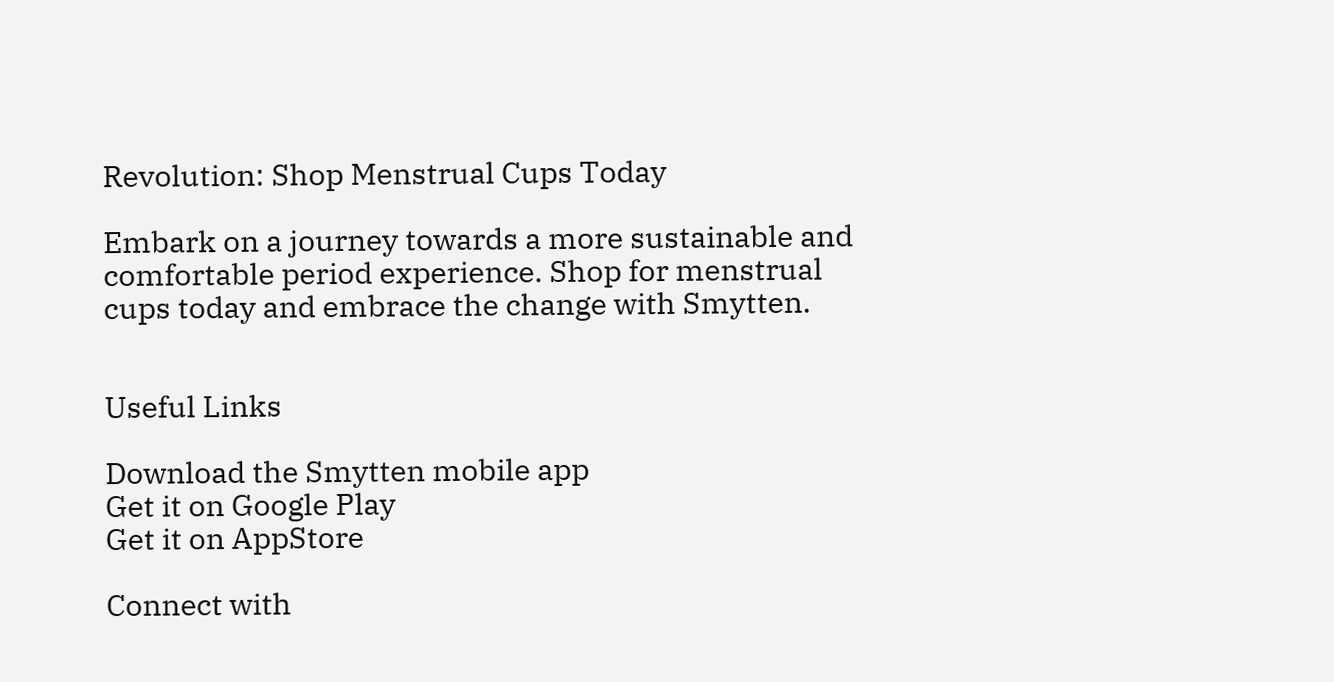Revolution: Shop Menstrual Cups Today

Embark on a journey towards a more sustainable and comfortable period experience. Shop for menstrual cups today and embrace the change with Smytten.


Useful Links

Download the Smytten mobile app
Get it on Google Play
Get it on AppStore

Connect with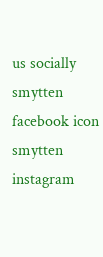us socially
smytten facebook icon
smytten instagram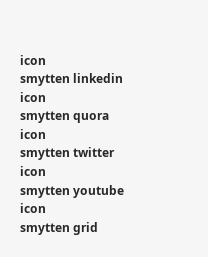icon
smytten linkedin icon
smytten quora icon
smytten twitter icon
smytten youtube icon
smytten grid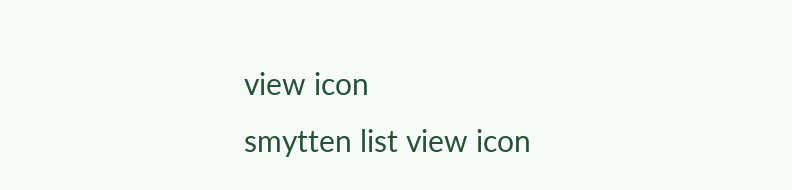view icon
smytten list view icon